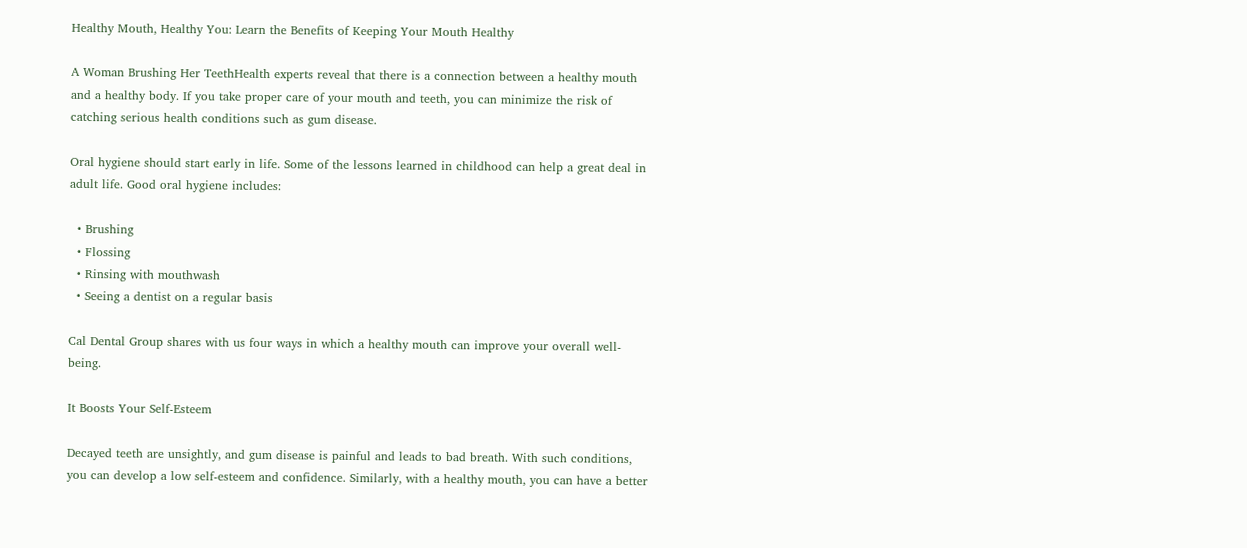Healthy Mouth, Healthy You: Learn the Benefits of Keeping Your Mouth Healthy

A Woman Brushing Her TeethHealth experts reveal that there is a connection between a healthy mouth and a healthy body. If you take proper care of your mouth and teeth, you can minimize the risk of catching serious health conditions such as gum disease.

Oral hygiene should start early in life. Some of the lessons learned in childhood can help a great deal in adult life. Good oral hygiene includes:

  • Brushing
  • Flossing
  • Rinsing with mouthwash
  • Seeing a dentist on a regular basis

Cal Dental Group shares with us four ways in which a healthy mouth can improve your overall well-being.

It Boosts Your Self-Esteem

Decayed teeth are unsightly, and gum disease is painful and leads to bad breath. With such conditions, you can develop a low self-esteem and confidence. Similarly, with a healthy mouth, you can have a better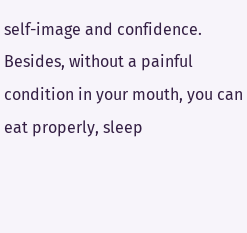self-image and confidence. Besides, without a painful condition in your mouth, you can eat properly, sleep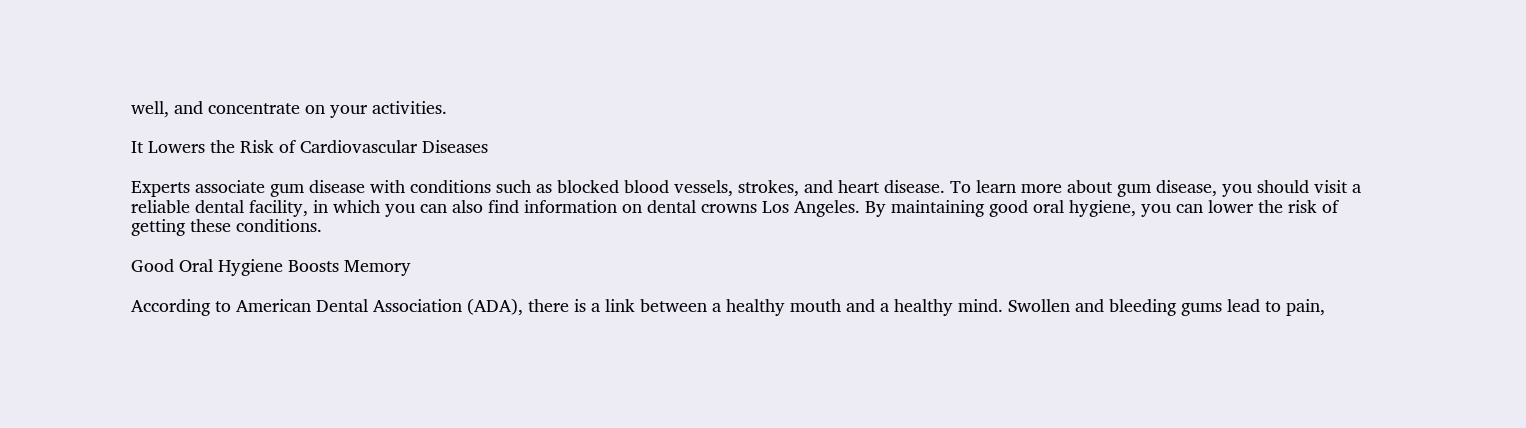well, and concentrate on your activities.

It Lowers the Risk of Cardiovascular Diseases

Experts associate gum disease with conditions such as blocked blood vessels, strokes, and heart disease. To learn more about gum disease, you should visit a reliable dental facility, in which you can also find information on dental crowns Los Angeles. By maintaining good oral hygiene, you can lower the risk of getting these conditions.

Good Oral Hygiene Boosts Memory

According to American Dental Association (ADA), there is a link between a healthy mouth and a healthy mind. Swollen and bleeding gums lead to pain,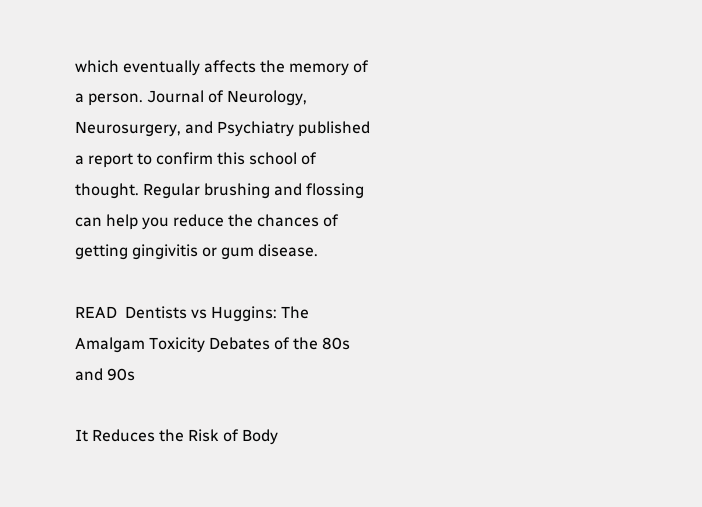which eventually affects the memory of a person. Journal of Neurology, Neurosurgery, and Psychiatry published a report to confirm this school of thought. Regular brushing and flossing can help you reduce the chances of getting gingivitis or gum disease.

READ  Dentists vs Huggins: The Amalgam Toxicity Debates of the 80s and 90s

It Reduces the Risk of Body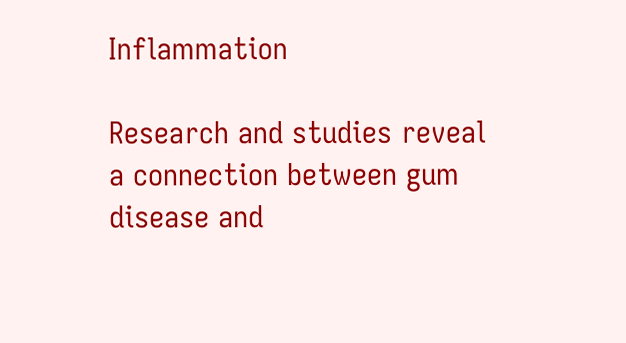Inflammation

Research and studies reveal a connection between gum disease and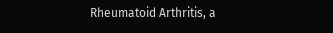Rheumatoid Arthritis, a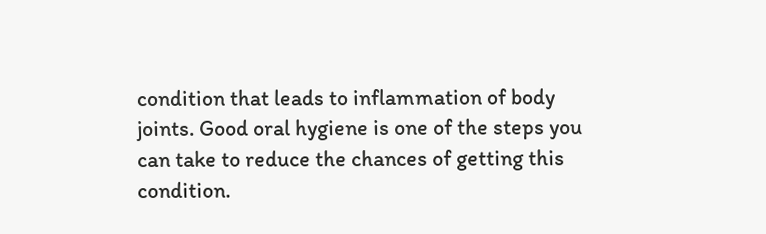condition that leads to inflammation of body joints. Good oral hygiene is one of the steps you can take to reduce the chances of getting this condition.